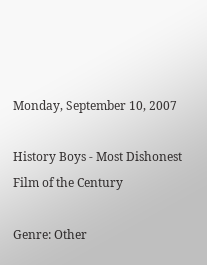Monday, September 10, 2007

History Boys - Most Dishonest Film of the Century

Genre: Other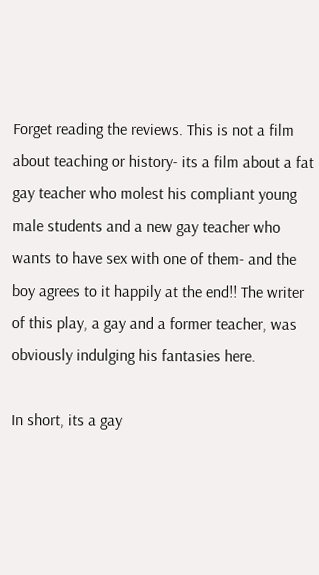Forget reading the reviews. This is not a film about teaching or history- its a film about a fat gay teacher who molest his compliant young male students and a new gay teacher who wants to have sex with one of them- and the boy agrees to it happily at the end!! The writer of this play, a gay and a former teacher, was obviously indulging his fantasies here.

In short, its a gay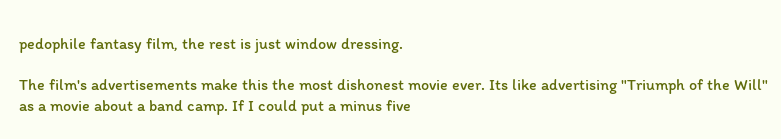pedophile fantasy film, the rest is just window dressing.

The film's advertisements make this the most dishonest movie ever. Its like advertising "Triumph of the Will" as a movie about a band camp. If I could put a minus five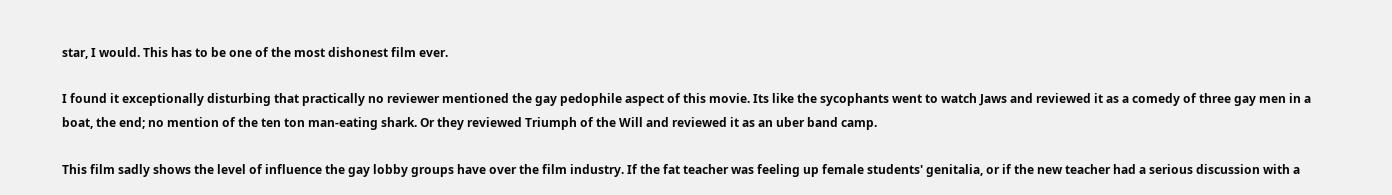star, I would. This has to be one of the most dishonest film ever.

I found it exceptionally disturbing that practically no reviewer mentioned the gay pedophile aspect of this movie. Its like the sycophants went to watch Jaws and reviewed it as a comedy of three gay men in a boat, the end; no mention of the ten ton man-eating shark. Or they reviewed Triumph of the Will and reviewed it as an uber band camp.

This film sadly shows the level of influence the gay lobby groups have over the film industry. If the fat teacher was feeling up female students' genitalia, or if the new teacher had a serious discussion with a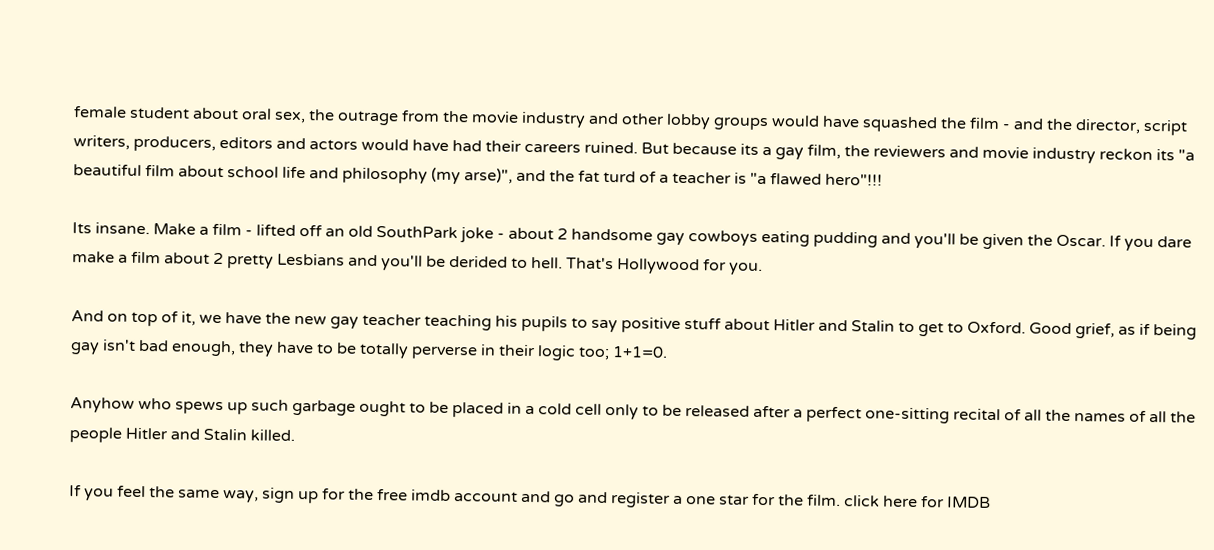female student about oral sex, the outrage from the movie industry and other lobby groups would have squashed the film - and the director, script writers, producers, editors and actors would have had their careers ruined. But because its a gay film, the reviewers and movie industry reckon its "a beautiful film about school life and philosophy (my arse)", and the fat turd of a teacher is "a flawed hero"!!!

Its insane. Make a film - lifted off an old SouthPark joke - about 2 handsome gay cowboys eating pudding and you'll be given the Oscar. If you dare make a film about 2 pretty Lesbians and you'll be derided to hell. That's Hollywood for you.

And on top of it, we have the new gay teacher teaching his pupils to say positive stuff about Hitler and Stalin to get to Oxford. Good grief, as if being gay isn't bad enough, they have to be totally perverse in their logic too; 1+1=0.

Anyhow who spews up such garbage ought to be placed in a cold cell only to be released after a perfect one-sitting recital of all the names of all the people Hitler and Stalin killed.

If you feel the same way, sign up for the free imdb account and go and register a one star for the film. click here for IMDB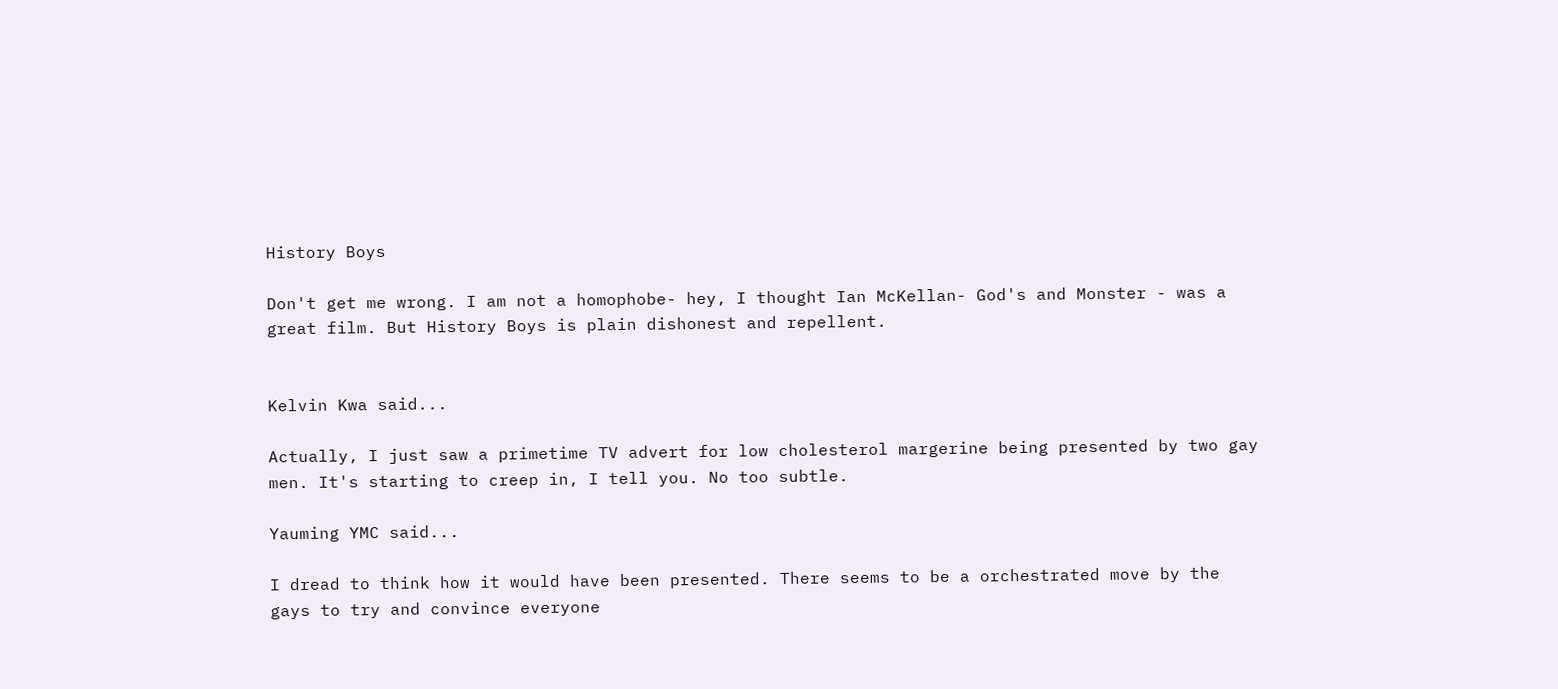History Boys

Don't get me wrong. I am not a homophobe- hey, I thought Ian McKellan- God's and Monster - was a great film. But History Boys is plain dishonest and repellent.


Kelvin Kwa said...

Actually, I just saw a primetime TV advert for low cholesterol margerine being presented by two gay men. It's starting to creep in, I tell you. No too subtle.

Yauming YMC said...

I dread to think how it would have been presented. There seems to be a orchestrated move by the gays to try and convince everyone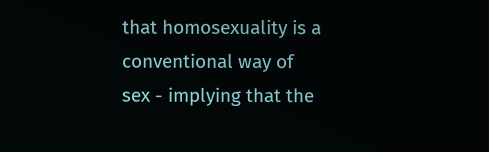that homosexuality is a conventional way of sex - implying that the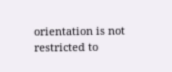orientation is not restricted to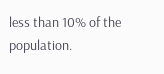less than 10% of the population.